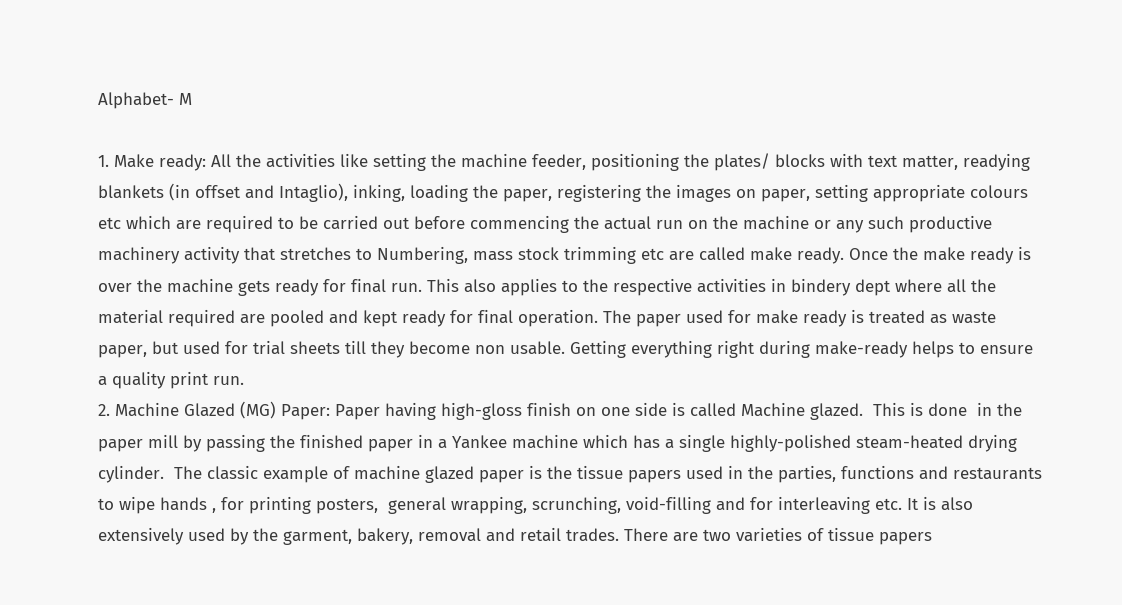Alphabet- M

1. Make ready: All the activities like setting the machine feeder, positioning the plates/ blocks with text matter, readying blankets (in offset and Intaglio), inking, loading the paper, registering the images on paper, setting appropriate colours etc which are required to be carried out before commencing the actual run on the machine or any such productive machinery activity that stretches to Numbering, mass stock trimming etc are called make ready. Once the make ready is over the machine gets ready for final run. This also applies to the respective activities in bindery dept where all the material required are pooled and kept ready for final operation. The paper used for make ready is treated as waste paper, but used for trial sheets till they become non usable. Getting everything right during make-ready helps to ensure a quality print run.
2. Machine Glazed (MG) Paper: Paper having high-gloss finish on one side is called Machine glazed.  This is done  in the paper mill by passing the finished paper in a Yankee machine which has a single highly-polished steam-heated drying cylinder.  The classic example of machine glazed paper is the tissue papers used in the parties, functions and restaurants to wipe hands , for printing posters,  general wrapping, scrunching, void-filling and for interleaving etc. It is also extensively used by the garment, bakery, removal and retail trades. There are two varieties of tissue papers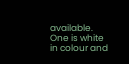available.  One is white in colour and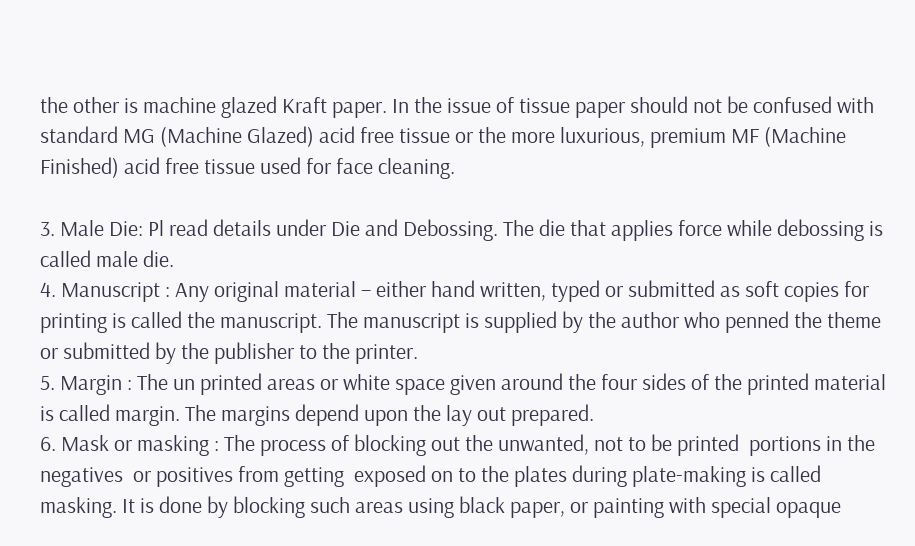the other is machine glazed Kraft paper. In the issue of tissue paper should not be confused with standard MG (Machine Glazed) acid free tissue or the more luxurious, premium MF (Machine Finished) acid free tissue used for face cleaning.

3. Male Die: Pl read details under Die and Debossing. The die that applies force while debossing is called male die.
4. Manuscript : Any original material – either hand written, typed or submitted as soft copies for printing is called the manuscript. The manuscript is supplied by the author who penned the theme or submitted by the publisher to the printer.
5. Margin : The un printed areas or white space given around the four sides of the printed material is called margin. The margins depend upon the lay out prepared.
6. Mask or masking : The process of blocking out the unwanted, not to be printed  portions in the negatives  or positives from getting  exposed on to the plates during plate-making is called masking. It is done by blocking such areas using black paper, or painting with special opaque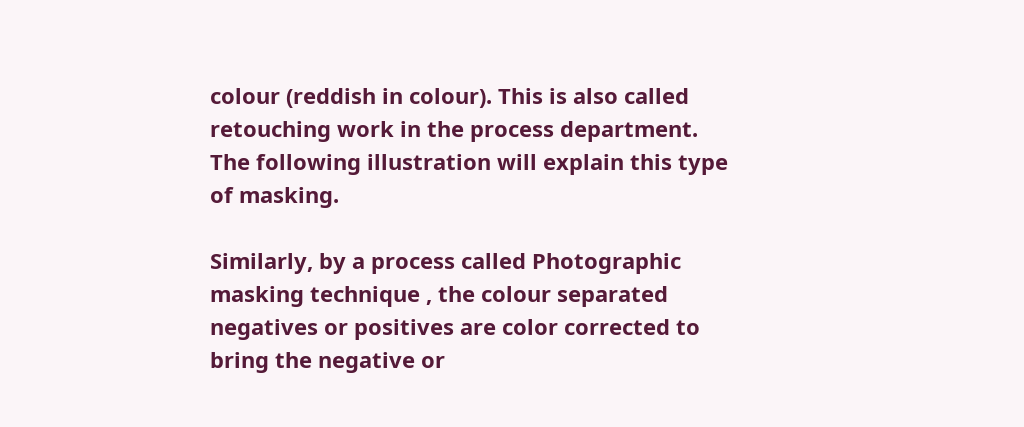colour (reddish in colour). This is also called retouching work in the process department.
The following illustration will explain this type of masking.

Similarly, by a process called Photographic masking technique , the colour separated negatives or positives are color corrected to bring the negative or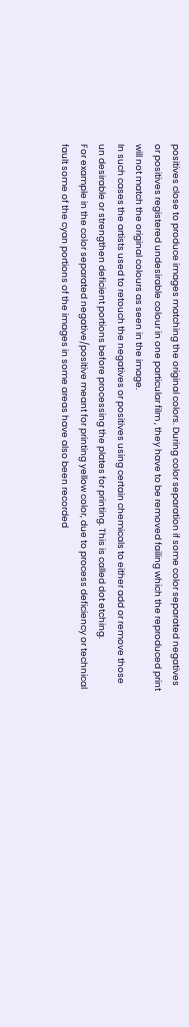positives close to produce images matching the original colors. During color separation if some color separated negatives or positives registered undesirable colour in one particular film , they have to be removed failing which the reproduced print will not match the original colours as seen in the image.
In such cases the artists used to retouch the negatives or positives using certain chemicals to either add or remove those un desirable or strengthen deficient portions before processing the plates for printing. This is called dot etching.
For example in the color separated negative/positive meant for printing yellow color, due to process deficiency or technical fault some of the cyan portions of the images in some areas have also been recorded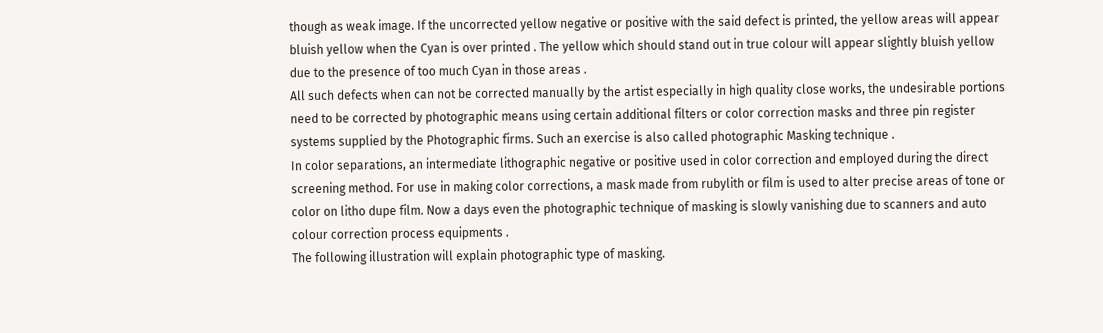though as weak image. If the uncorrected yellow negative or positive with the said defect is printed, the yellow areas will appear bluish yellow when the Cyan is over printed . The yellow which should stand out in true colour will appear slightly bluish yellow due to the presence of too much Cyan in those areas .
All such defects when can not be corrected manually by the artist especially in high quality close works, the undesirable portions need to be corrected by photographic means using certain additional filters or color correction masks and three pin register systems supplied by the Photographic firms. Such an exercise is also called photographic Masking technique .
In color separations, an intermediate lithographic negative or positive used in color correction and employed during the direct screening method. For use in making color corrections, a mask made from rubylith or film is used to alter precise areas of tone or color on litho dupe film. Now a days even the photographic technique of masking is slowly vanishing due to scanners and auto colour correction process equipments .
The following illustration will explain photographic type of masking.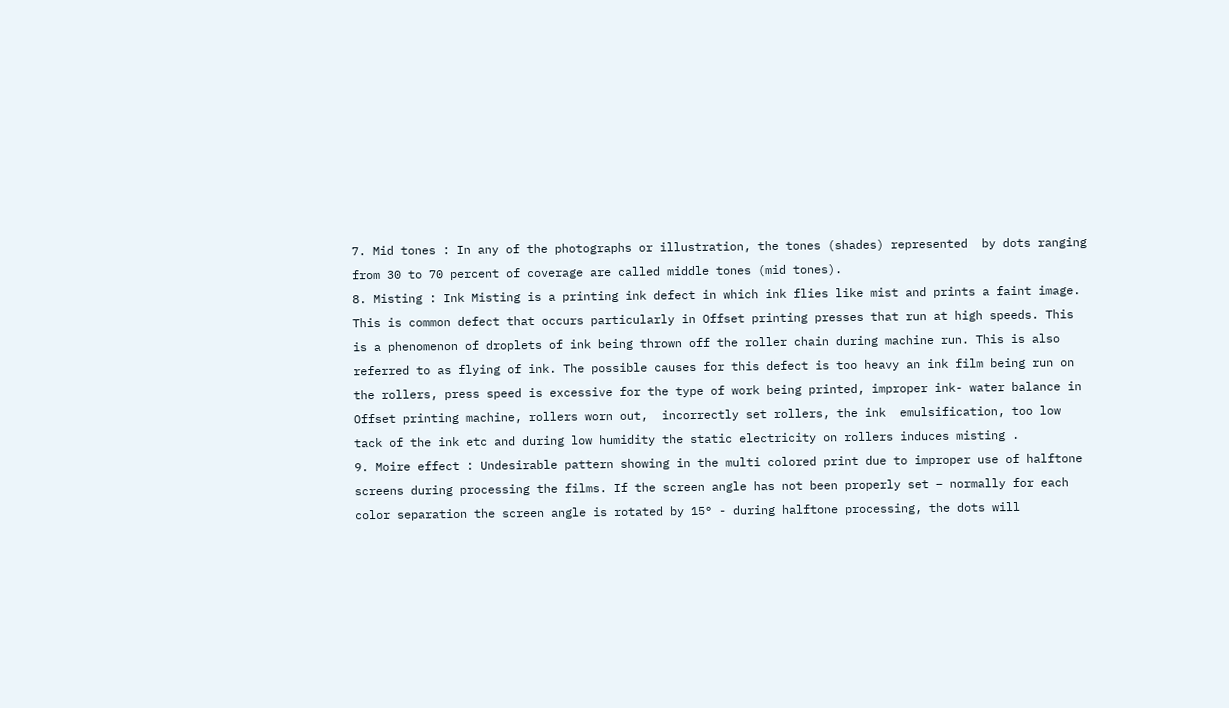7. Mid tones : In any of the photographs or illustration, the tones (shades) represented  by dots ranging from 30 to 70 percent of coverage are called middle tones (mid tones).
8. Misting : Ink Misting is a printing ink defect in which ink flies like mist and prints a faint image. This is common defect that occurs particularly in Offset printing presses that run at high speeds. This is a phenomenon of droplets of ink being thrown off the roller chain during machine run. This is also referred to as flying of ink. The possible causes for this defect is too heavy an ink film being run on the rollers, press speed is excessive for the type of work being printed, improper ink- water balance in Offset printing machine, rollers worn out,  incorrectly set rollers, the ink  emulsification, too low  tack of the ink etc and during low humidity the static electricity on rollers induces misting .
9. Moire effect : Undesirable pattern showing in the multi colored print due to improper use of halftone screens during processing the films. If the screen angle has not been properly set – normally for each color separation the screen angle is rotated by 15° - during halftone processing, the dots will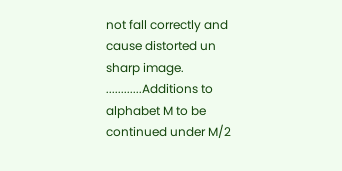not fall correctly and cause distorted un sharp image.
............Additions to alphabet M to be continued under M/2